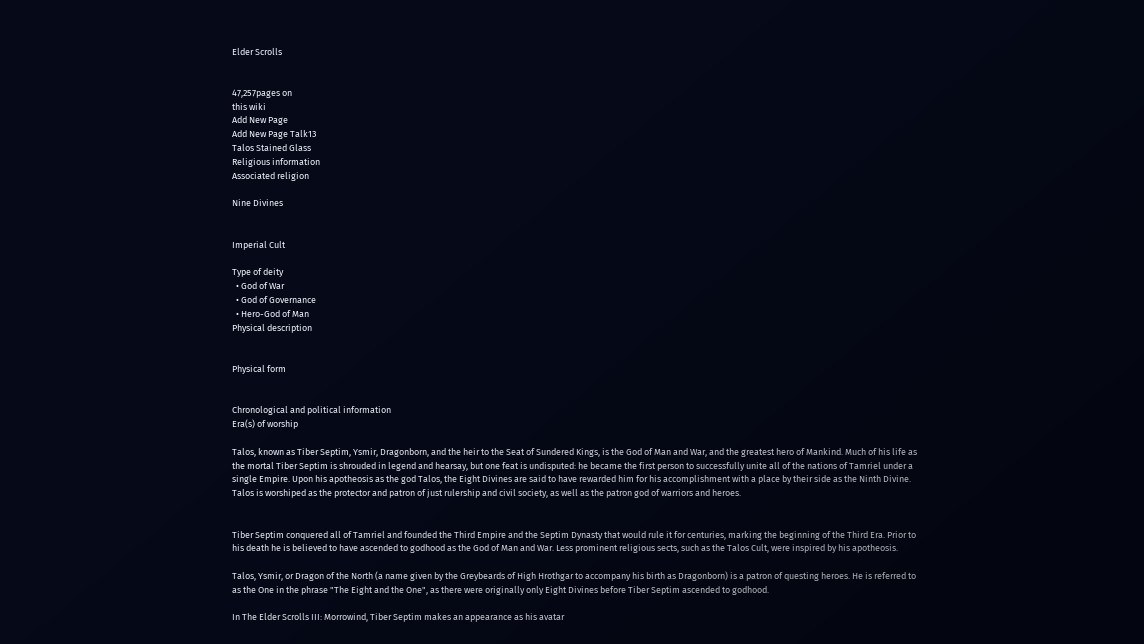Elder Scrolls


47,257pages on
this wiki
Add New Page
Add New Page Talk13
Talos Stained Glass
Religious information
Associated religion

Nine Divines


Imperial Cult

Type of deity
  • God of War
  • God of Governance
  • Hero-God of Man
Physical description


Physical form


Chronological and political information
Era(s) of worship

Talos, known as Tiber Septim, Ysmir, Dragonborn, and the heir to the Seat of Sundered Kings, is the God of Man and War, and the greatest hero of Mankind. Much of his life as the mortal Tiber Septim is shrouded in legend and hearsay, but one feat is undisputed: he became the first person to successfully unite all of the nations of Tamriel under a single Empire. Upon his apotheosis as the god Talos, the Eight Divines are said to have rewarded him for his accomplishment with a place by their side as the Ninth Divine. Talos is worshiped as the protector and patron of just rulership and civil society, as well as the patron god of warriors and heroes.


Tiber Septim conquered all of Tamriel and founded the Third Empire and the Septim Dynasty that would rule it for centuries, marking the beginning of the Third Era. Prior to his death he is believed to have ascended to godhood as the God of Man and War. Less prominent religious sects, such as the Talos Cult, were inspired by his apotheosis.

Talos, Ysmir, or Dragon of the North (a name given by the Greybeards of High Hrothgar to accompany his birth as Dragonborn) is a patron of questing heroes. He is referred to as the One in the phrase "The Eight and the One", as there were originally only Eight Divines before Tiber Septim ascended to godhood.

In The Elder Scrolls III: Morrowind, Tiber Septim makes an appearance as his avatar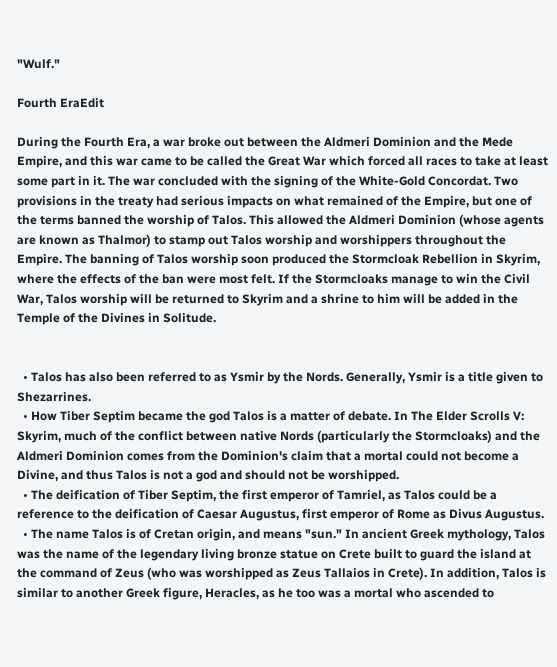"Wulf."

Fourth EraEdit

During the Fourth Era, a war broke out between the Aldmeri Dominion and the Mede Empire, and this war came to be called the Great War which forced all races to take at least some part in it. The war concluded with the signing of the White-Gold Concordat. Two provisions in the treaty had serious impacts on what remained of the Empire, but one of the terms banned the worship of Talos. This allowed the Aldmeri Dominion (whose agents are known as Thalmor) to stamp out Talos worship and worshippers throughout the Empire. The banning of Talos worship soon produced the Stormcloak Rebellion in Skyrim, where the effects of the ban were most felt. If the Stormcloaks manage to win the Civil War, Talos worship will be returned to Skyrim and a shrine to him will be added in the Temple of the Divines in Solitude.


  • Talos has also been referred to as Ysmir by the Nords. Generally, Ysmir is a title given to Shezarrines.
  • How Tiber Septim became the god Talos is a matter of debate. In The Elder Scrolls V: Skyrim, much of the conflict between native Nords (particularly the Stormcloaks) and the Aldmeri Dominion comes from the Dominion's claim that a mortal could not become a Divine, and thus Talos is not a god and should not be worshipped.
  • The deification of Tiber Septim, the first emperor of Tamriel, as Talos could be a reference to the deification of Caesar Augustus, first emperor of Rome as Divus Augustus.
  • The name Talos is of Cretan origin, and means "sun." In ancient Greek mythology, Talos was the name of the legendary living bronze statue on Crete built to guard the island at the command of Zeus (who was worshipped as Zeus Tallaios in Crete). In addition, Talos is similar to another Greek figure, Heracles, as he too was a mortal who ascended to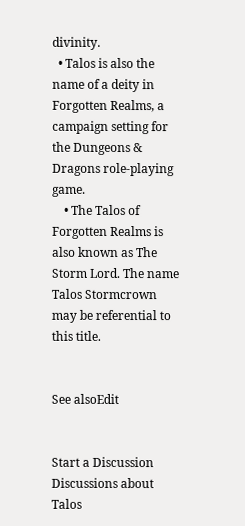divinity.
  • Talos is also the name of a deity in Forgotten Realms, a campaign setting for the Dungeons & Dragons role-playing game.
    • The Talos of Forgotten Realms is also known as The Storm Lord. The name Talos Stormcrown may be referential to this title.


See alsoEdit


Start a Discussion Discussions about Talos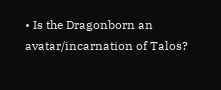• Is the Dragonborn an avatar/incarnation of Talos?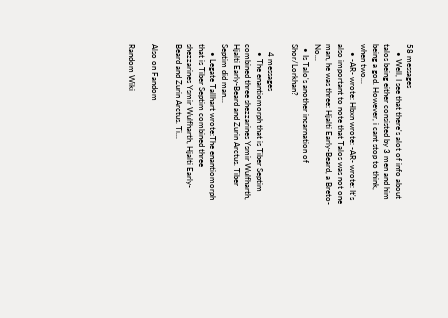58 messages
    • Well, I see that there's alot of info about talos being either consisted by 3 men and him being a god. However, i cant stop to think, when two...
    • -AR- wrote: Hbxn wrote: -AR- wrote: It's also important to note that Talos was not one man, he was three: Hjalti Early-Beard, a Breto-No...
  • Is Talo's another incarnation of Shor/Lorkhan?

    4 messages
    • The enantiomorph that is Tiber Septim combined three shezzarines Ysmir Wulfharth, Hjalti Early-Beard and Zurin Arctus. Tiber Septim did man...
    • Legate Tallhart wrote:The enantiomorph that is Tiber Septim combined three shezzarines Ysmir Wulfharth, Hjalti Early-Beard and Zurin Arctus. Ti...

Also on Fandom

Random Wiki